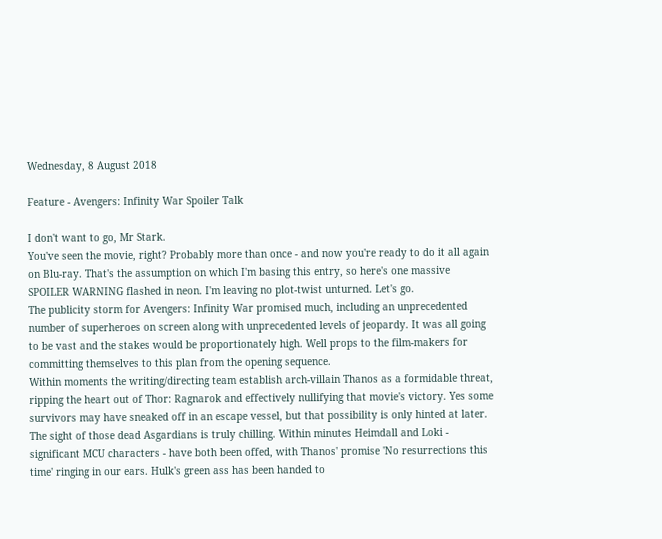Wednesday, 8 August 2018

Feature - Avengers: Infinity War Spoiler Talk

I don't want to go, Mr Stark.
You've seen the movie, right? Probably more than once - and now you're ready to do it all again on Blu-ray. That's the assumption on which I'm basing this entry, so here's one massive SPOILER WARNING flashed in neon. I'm leaving no plot-twist unturned. Let's go.
The publicity storm for Avengers: Infinity War promised much, including an unprecedented number of superheroes on screen along with unprecedented levels of jeopardy. It was all going to be vast and the stakes would be proportionately high. Well props to the film-makers for committing themselves to this plan from the opening sequence.
Within moments the writing/directing team establish arch-villain Thanos as a formidable threat, ripping the heart out of Thor: Ragnarok and effectively nullifying that movie's victory. Yes some survivors may have sneaked off in an escape vessel, but that possibility is only hinted at later. The sight of those dead Asgardians is truly chilling. Within minutes Heimdall and Loki - significant MCU characters - have both been offed, with Thanos' promise 'No resurrections this time' ringing in our ears. Hulk's green ass has been handed to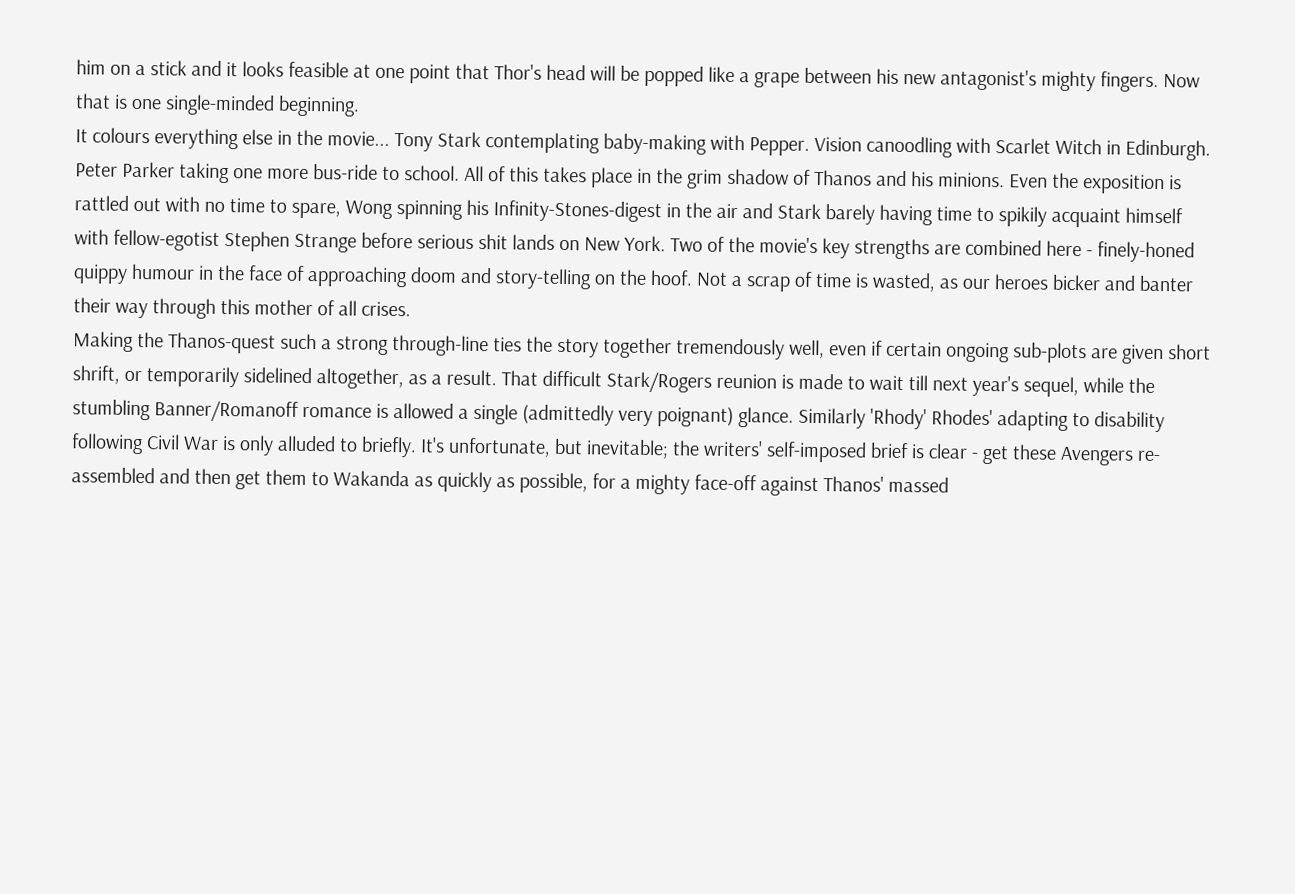him on a stick and it looks feasible at one point that Thor's head will be popped like a grape between his new antagonist's mighty fingers. Now that is one single-minded beginning.
It colours everything else in the movie... Tony Stark contemplating baby-making with Pepper. Vision canoodling with Scarlet Witch in Edinburgh. Peter Parker taking one more bus-ride to school. All of this takes place in the grim shadow of Thanos and his minions. Even the exposition is rattled out with no time to spare, Wong spinning his Infinity-Stones-digest in the air and Stark barely having time to spikily acquaint himself with fellow-egotist Stephen Strange before serious shit lands on New York. Two of the movie's key strengths are combined here - finely-honed quippy humour in the face of approaching doom and story-telling on the hoof. Not a scrap of time is wasted, as our heroes bicker and banter their way through this mother of all crises.
Making the Thanos-quest such a strong through-line ties the story together tremendously well, even if certain ongoing sub-plots are given short shrift, or temporarily sidelined altogether, as a result. That difficult Stark/Rogers reunion is made to wait till next year's sequel, while the stumbling Banner/Romanoff romance is allowed a single (admittedly very poignant) glance. Similarly 'Rhody' Rhodes' adapting to disability following Civil War is only alluded to briefly. It's unfortunate, but inevitable; the writers' self-imposed brief is clear - get these Avengers re-assembled and then get them to Wakanda as quickly as possible, for a mighty face-off against Thanos' massed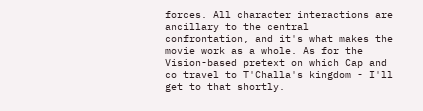forces. All character interactions are ancillary to the central confrontation, and it's what makes the movie work as a whole. As for the Vision-based pretext on which Cap and co travel to T'Challa's kingdom - I'll get to that shortly.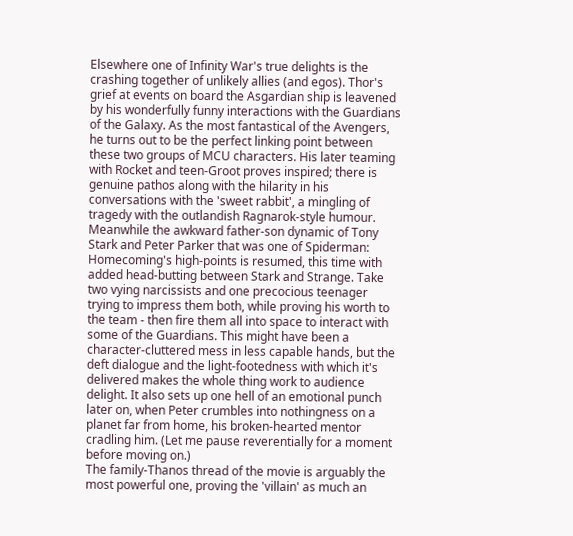Elsewhere one of Infinity War's true delights is the crashing together of unlikely allies (and egos). Thor's grief at events on board the Asgardian ship is leavened by his wonderfully funny interactions with the Guardians of the Galaxy. As the most fantastical of the Avengers, he turns out to be the perfect linking point between these two groups of MCU characters. His later teaming with Rocket and teen-Groot proves inspired; there is genuine pathos along with the hilarity in his conversations with the 'sweet rabbit', a mingling of tragedy with the outlandish Ragnarok-style humour.
Meanwhile the awkward father-son dynamic of Tony Stark and Peter Parker that was one of Spiderman: Homecoming's high-points is resumed, this time with added head-butting between Stark and Strange. Take two vying narcissists and one precocious teenager trying to impress them both, while proving his worth to the team - then fire them all into space to interact with some of the Guardians. This might have been a character-cluttered mess in less capable hands, but the deft dialogue and the light-footedness with which it's delivered makes the whole thing work to audience delight. It also sets up one hell of an emotional punch later on, when Peter crumbles into nothingness on a planet far from home, his broken-hearted mentor cradling him. (Let me pause reverentially for a moment before moving on.)
The family-Thanos thread of the movie is arguably the most powerful one, proving the 'villain' as much an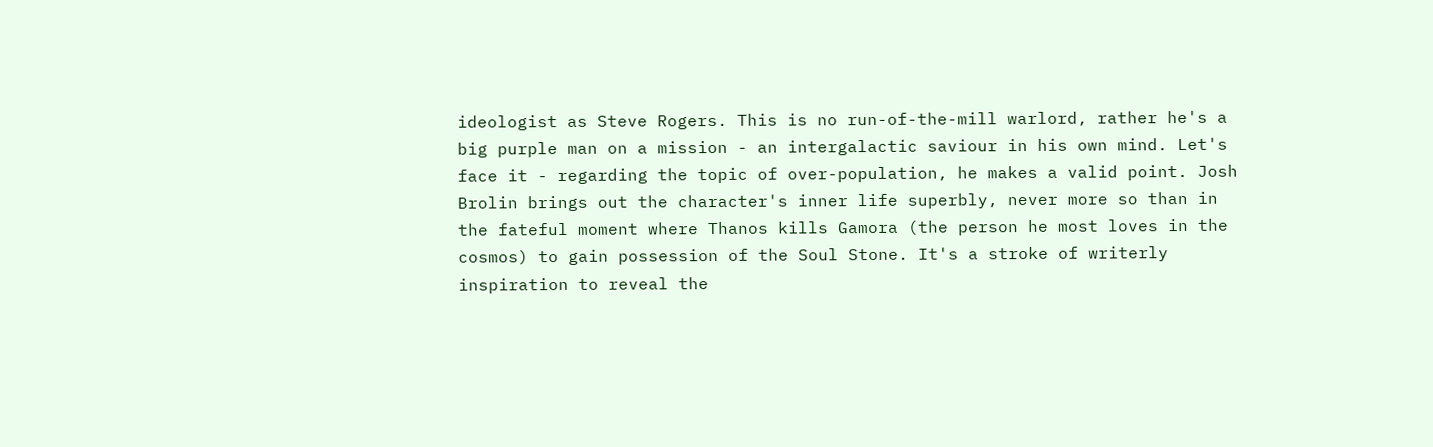ideologist as Steve Rogers. This is no run-of-the-mill warlord, rather he's a big purple man on a mission - an intergalactic saviour in his own mind. Let's face it - regarding the topic of over-population, he makes a valid point. Josh Brolin brings out the character's inner life superbly, never more so than in the fateful moment where Thanos kills Gamora (the person he most loves in the cosmos) to gain possession of the Soul Stone. It's a stroke of writerly inspiration to reveal the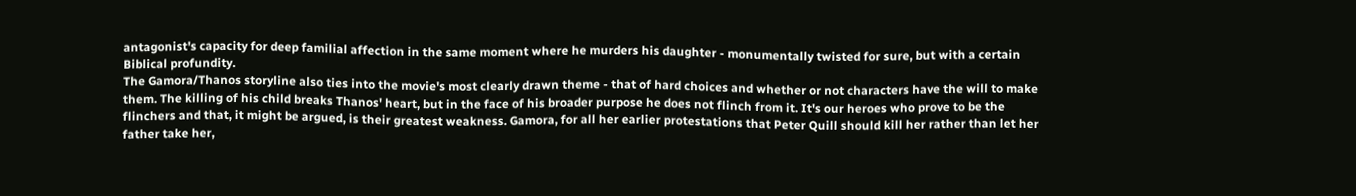antagonist's capacity for deep familial affection in the same moment where he murders his daughter - monumentally twisted for sure, but with a certain Biblical profundity.
The Gamora/Thanos storyline also ties into the movie's most clearly drawn theme - that of hard choices and whether or not characters have the will to make them. The killing of his child breaks Thanos' heart, but in the face of his broader purpose he does not flinch from it. It's our heroes who prove to be the flinchers and that, it might be argued, is their greatest weakness. Gamora, for all her earlier protestations that Peter Quill should kill her rather than let her father take her,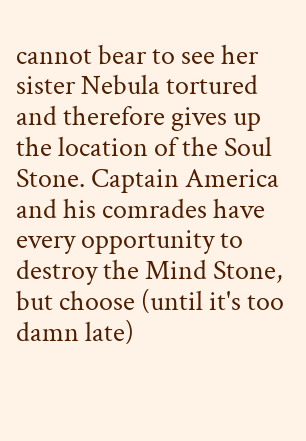cannot bear to see her sister Nebula tortured and therefore gives up the location of the Soul Stone. Captain America and his comrades have every opportunity to destroy the Mind Stone, but choose (until it's too damn late)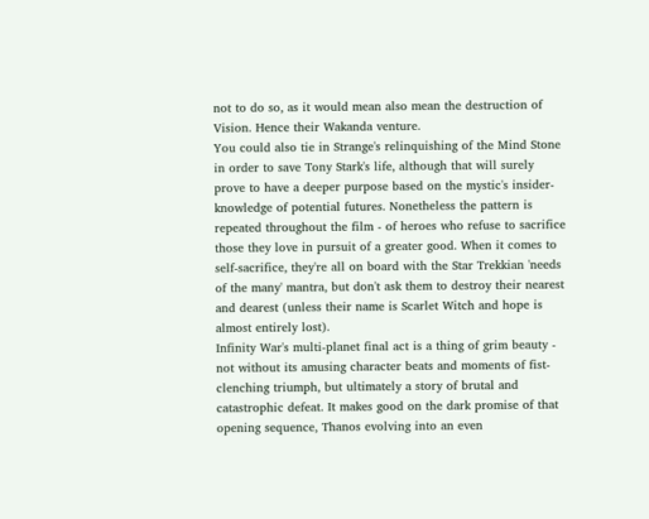not to do so, as it would mean also mean the destruction of Vision. Hence their Wakanda venture.
You could also tie in Strange's relinquishing of the Mind Stone in order to save Tony Stark's life, although that will surely prove to have a deeper purpose based on the mystic's insider-knowledge of potential futures. Nonetheless the pattern is repeated throughout the film - of heroes who refuse to sacrifice those they love in pursuit of a greater good. When it comes to self-sacrifice, they're all on board with the Star Trekkian 'needs of the many' mantra, but don't ask them to destroy their nearest and dearest (unless their name is Scarlet Witch and hope is almost entirely lost).
Infinity War's multi-planet final act is a thing of grim beauty - not without its amusing character beats and moments of fist-clenching triumph, but ultimately a story of brutal and catastrophic defeat. It makes good on the dark promise of that opening sequence, Thanos evolving into an even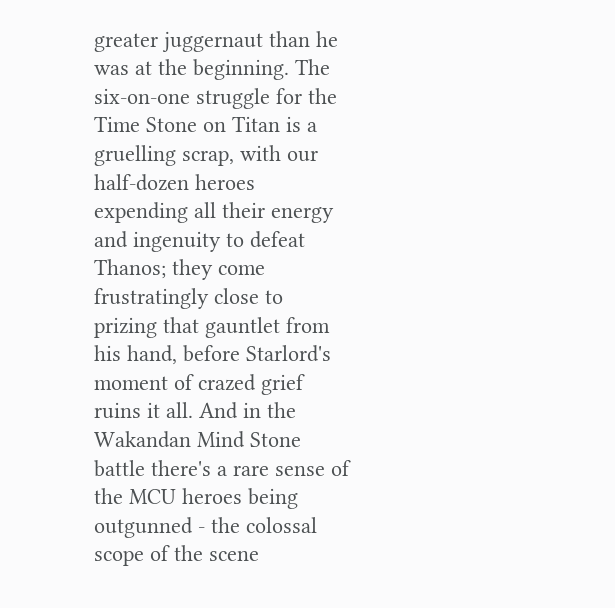greater juggernaut than he was at the beginning. The six-on-one struggle for the Time Stone on Titan is a gruelling scrap, with our half-dozen heroes expending all their energy and ingenuity to defeat Thanos; they come frustratingly close to prizing that gauntlet from his hand, before Starlord's moment of crazed grief ruins it all. And in the Wakandan Mind Stone battle there's a rare sense of the MCU heroes being outgunned - the colossal scope of the scene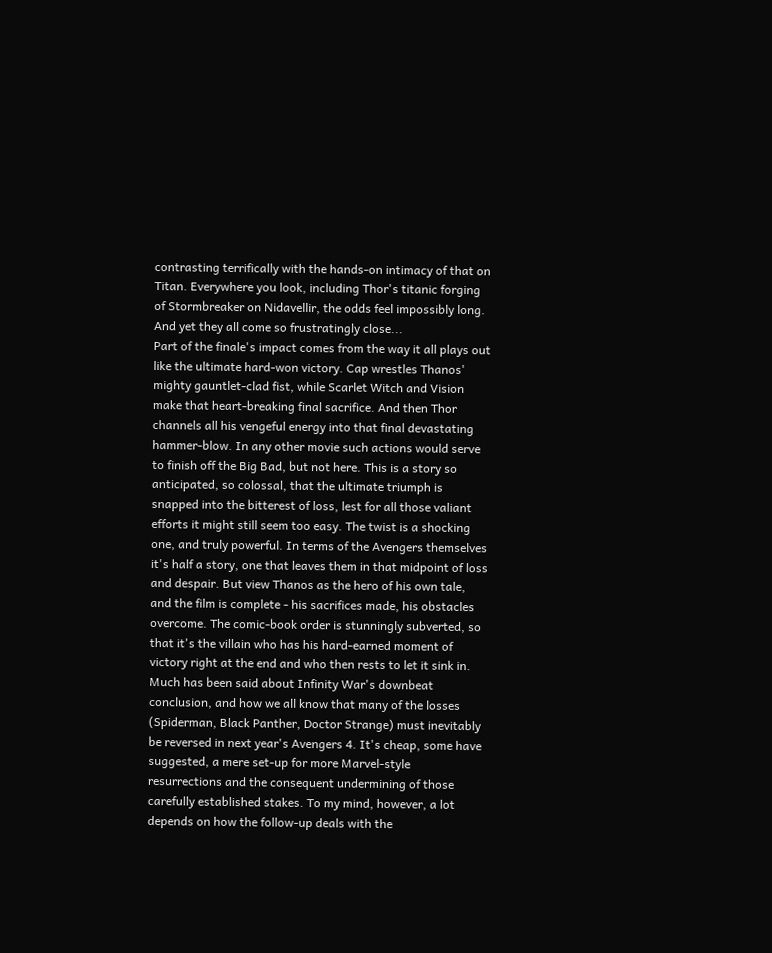contrasting terrifically with the hands-on intimacy of that on Titan. Everywhere you look, including Thor's titanic forging of Stormbreaker on Nidavellir, the odds feel impossibly long. And yet they all come so frustratingly close...
Part of the finale's impact comes from the way it all plays out like the ultimate hard-won victory. Cap wrestles Thanos' mighty gauntlet-clad fist, while Scarlet Witch and Vision make that heart-breaking final sacrifice. And then Thor channels all his vengeful energy into that final devastating hammer-blow. In any other movie such actions would serve to finish off the Big Bad, but not here. This is a story so anticipated, so colossal, that the ultimate triumph is snapped into the bitterest of loss, lest for all those valiant efforts it might still seem too easy. The twist is a shocking one, and truly powerful. In terms of the Avengers themselves it's half a story, one that leaves them in that midpoint of loss and despair. But view Thanos as the hero of his own tale, and the film is complete - his sacrifices made, his obstacles overcome. The comic-book order is stunningly subverted, so that it's the villain who has his hard-earned moment of victory right at the end and who then rests to let it sink in.
Much has been said about Infinity War's downbeat conclusion, and how we all know that many of the losses (Spiderman, Black Panther, Doctor Strange) must inevitably be reversed in next year's Avengers 4. It's cheap, some have suggested, a mere set-up for more Marvel-style resurrections and the consequent undermining of those carefully established stakes. To my mind, however, a lot depends on how the follow-up deals with the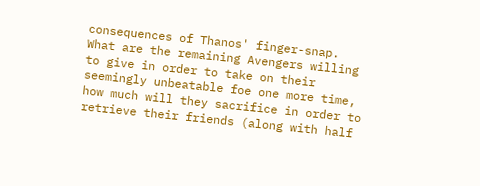consequences of Thanos' finger-snap. What are the remaining Avengers willing to give in order to take on their seemingly unbeatable foe one more time, how much will they sacrifice in order to retrieve their friends (along with half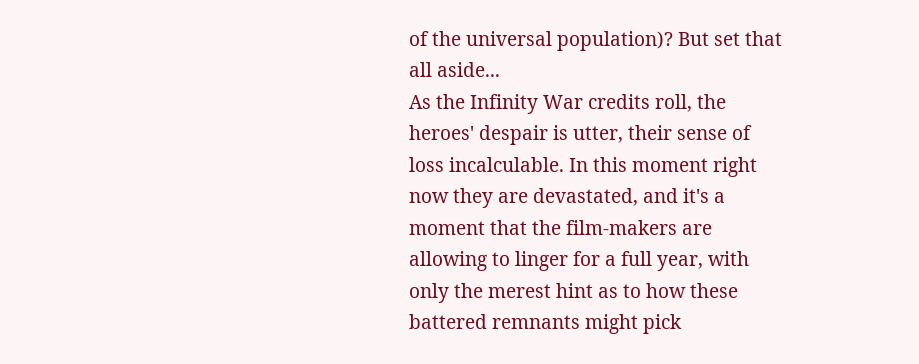of the universal population)? But set that all aside...
As the Infinity War credits roll, the heroes' despair is utter, their sense of loss incalculable. In this moment right now they are devastated, and it's a moment that the film-makers are allowing to linger for a full year, with only the merest hint as to how these battered remnants might pick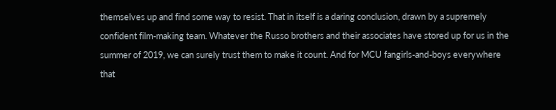themselves up and find some way to resist. That in itself is a daring conclusion, drawn by a supremely confident film-making team. Whatever the Russo brothers and their associates have stored up for us in the summer of 2019, we can surely trust them to make it count. And for MCU fangirls-and-boys everywhere that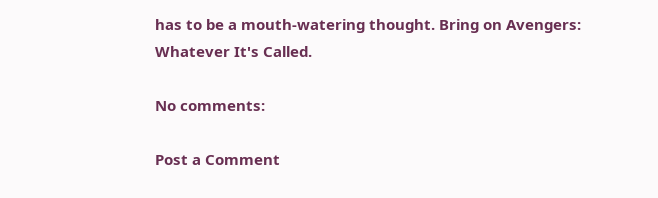has to be a mouth-watering thought. Bring on Avengers: Whatever It's Called.

No comments:

Post a Comment